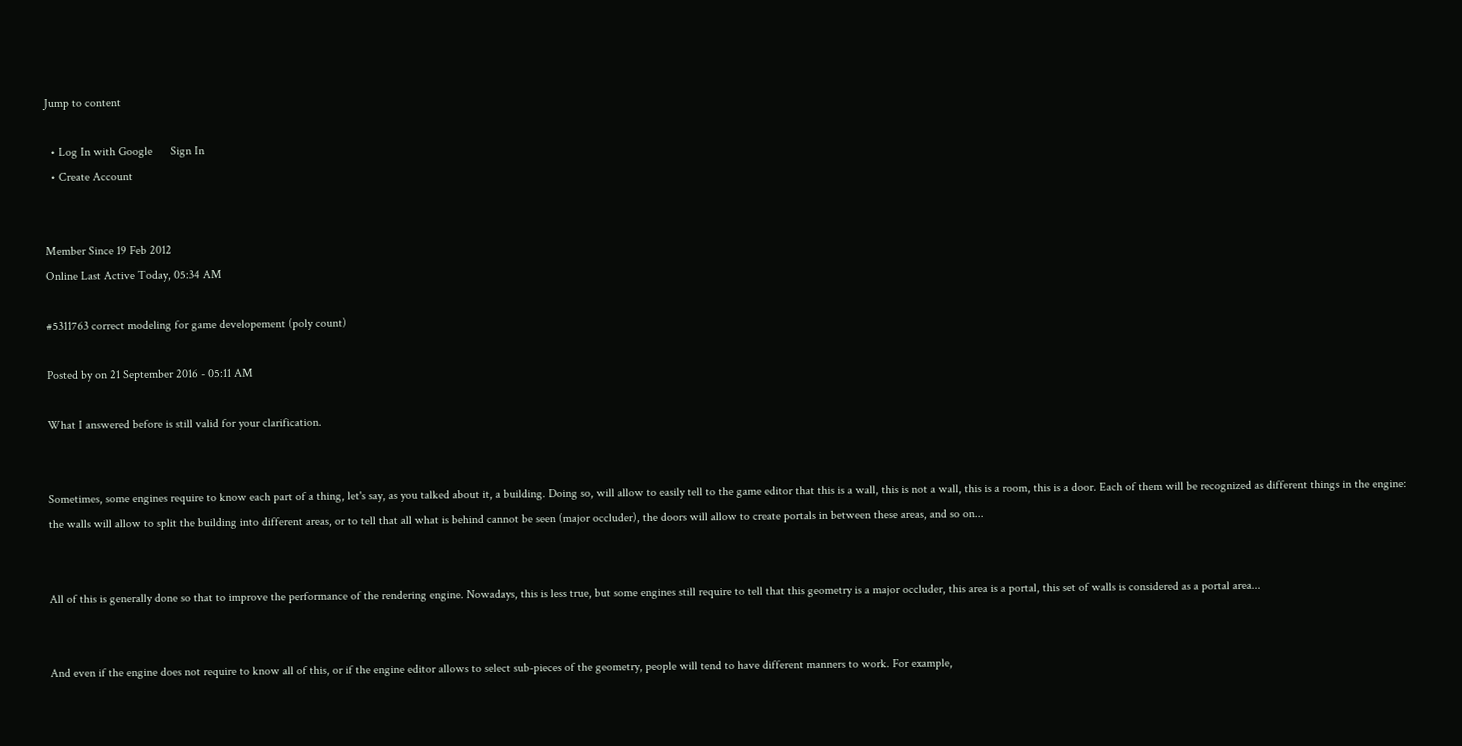Jump to content

  • Log In with Google      Sign In
  • Create Account


Member Since 19 Feb 2012
Online Last Active Today, 05:34 AM

#5311763 correct modeling for game developement (poly count)

Posted by on 21 September 2016 - 05:11 AM

What I answered before is still valid for your clarification.


Sometimes, some engines require to know each part of a thing, let's say, as you talked about it, a building. Doing so, will allow to easily tell to the game editor that this is a wall, this is not a wall, this is a room, this is a door. Each of them will be recognized as different things in the engine: the walls will allow to split the building into different areas, or to tell that all what is behind cannot be seen (major occluder), the doors will allow to create portals in between these areas, and so on...


All of this is generally done so that to improve the performance of the rendering engine. Nowadays, this is less true, but some engines still require to tell that this geometry is a major occluder, this area is a portal, this set of walls is considered as a portal area...


And even if the engine does not require to know all of this, or if the engine editor allows to select sub-pieces of the geometry, people will tend to have different manners to work. For example,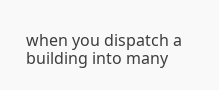when you dispatch a building into many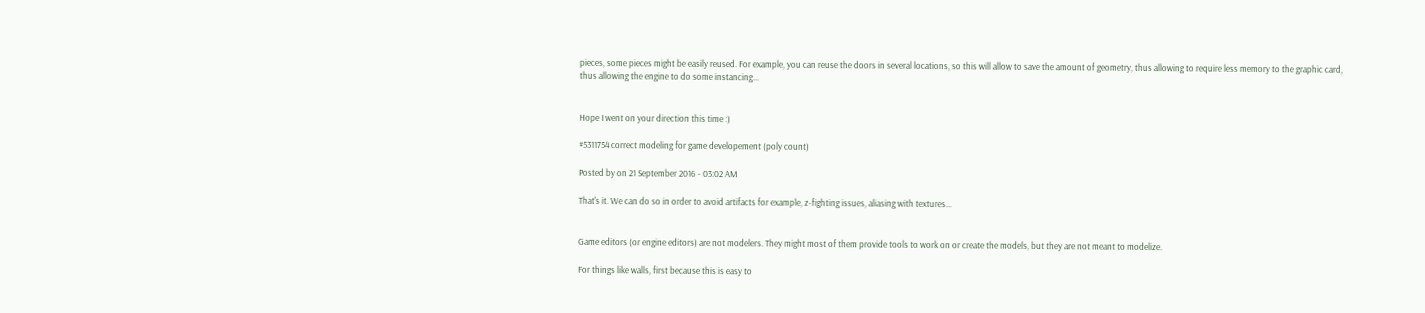pieces, some pieces might be easily reused. For example, you can reuse the doors in several locations, so this will allow to save the amount of geometry, thus allowing to require less memory to the graphic card, thus allowing the engine to do some instancing...


Hope I went on your direction this time :)

#5311754 correct modeling for game developement (poly count)

Posted by on 21 September 2016 - 03:02 AM

That's it. We can do so in order to avoid artifacts for example, z-fighting issues, aliasing with textures...


Game editors (or engine editors) are not modelers. They might most of them provide tools to work on or create the models, but they are not meant to modelize.

For things like walls, first because this is easy to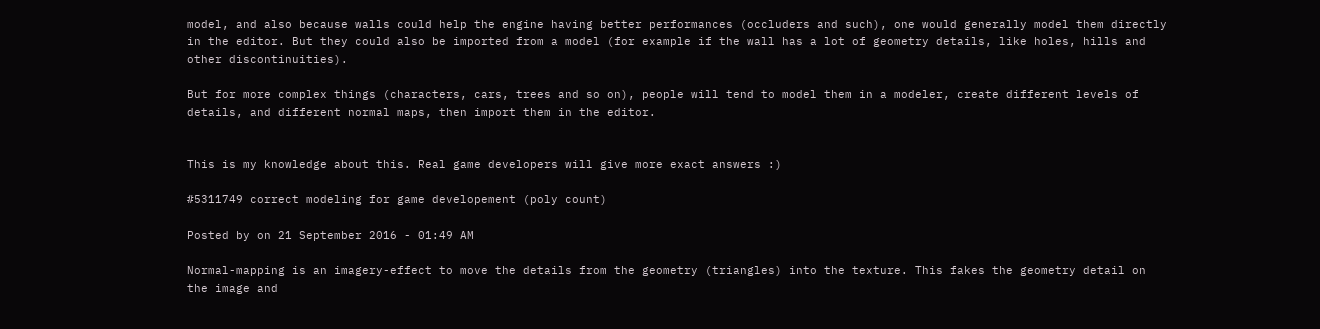model, and also because walls could help the engine having better performances (occluders and such), one would generally model them directly in the editor. But they could also be imported from a model (for example if the wall has a lot of geometry details, like holes, hills and other discontinuities).

But for more complex things (characters, cars, trees and so on), people will tend to model them in a modeler, create different levels of details, and different normal maps, then import them in the editor.


This is my knowledge about this. Real game developers will give more exact answers :)

#5311749 correct modeling for game developement (poly count)

Posted by on 21 September 2016 - 01:49 AM

Normal-mapping is an imagery-effect to move the details from the geometry (triangles) into the texture. This fakes the geometry detail on the image and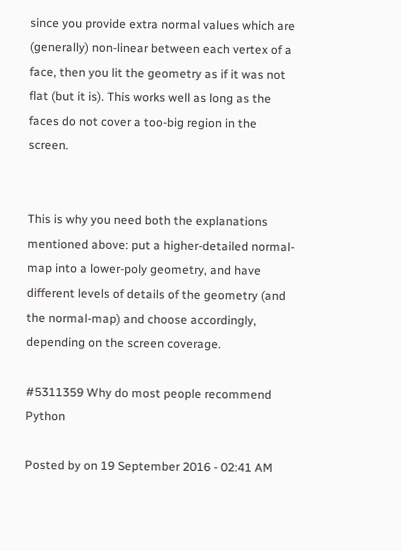since you provide extra normal values which are (generally) non-linear between each vertex of a face, then you lit the geometry as if it was not flat (but it is). This works well as long as the faces do not cover a too-big region in the screen.


This is why you need both the explanations mentioned above: put a higher-detailed normal-map into a lower-poly geometry, and have different levels of details of the geometry (and the normal-map) and choose accordingly, depending on the screen coverage.

#5311359 Why do most people recommend Python

Posted by on 19 September 2016 - 02:41 AM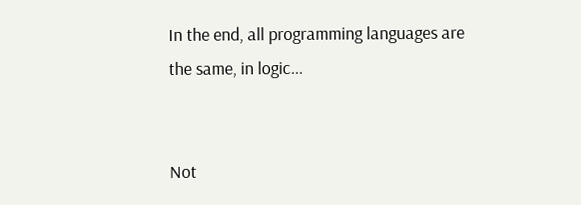In the end, all programming languages are the same, in logic...


Not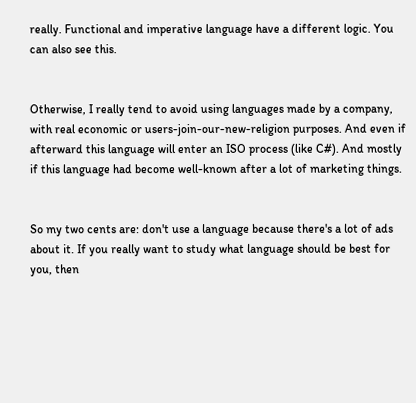really. Functional and imperative language have a different logic. You can also see this.


Otherwise, I really tend to avoid using languages made by a company, with real economic or users-join-our-new-religion purposes. And even if afterward this language will enter an ISO process (like C#). And mostly if this language had become well-known after a lot of marketing things.


So my two cents are: don't use a language because there's a lot of ads about it. If you really want to study what language should be best for you, then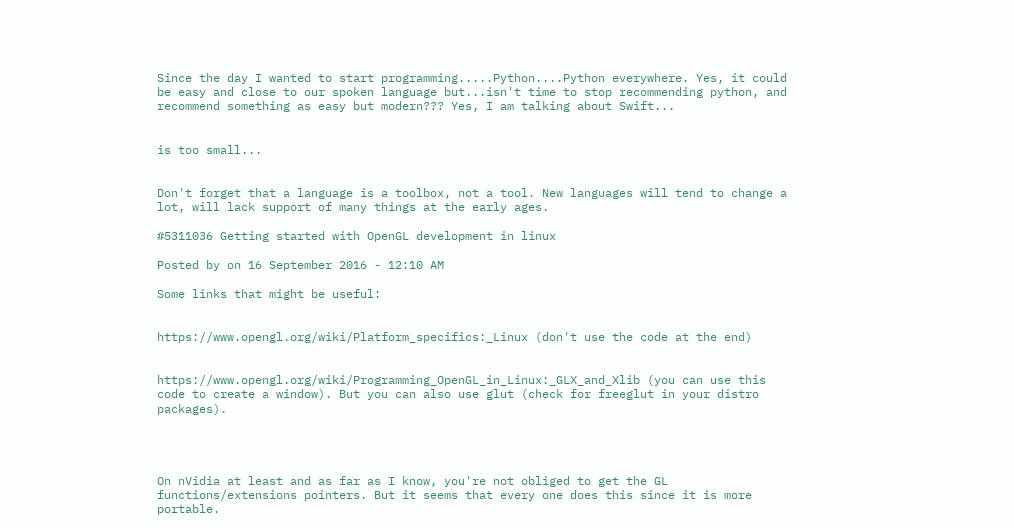Since the day I wanted to start programming.....Python....Python everywhere. Yes, it could be easy and close to our spoken language but...isn't time to stop recommending python, and recommend something as easy but modern??? Yes, I am talking about Swift...


is too small...


Don't forget that a language is a toolbox, not a tool. New languages will tend to change a lot, will lack support of many things at the early ages.

#5311036 Getting started with OpenGL development in linux

Posted by on 16 September 2016 - 12:10 AM

Some links that might be useful:


https://www.opengl.org/wiki/Platform_specifics:_Linux (don't use the code at the end)


https://www.opengl.org/wiki/Programming_OpenGL_in_Linux:_GLX_and_Xlib (you can use this code to create a window). But you can also use glut (check for freeglut in your distro packages).




On nVidia at least and as far as I know, you're not obliged to get the GL functions/extensions pointers. But it seems that every one does this since it is more portable.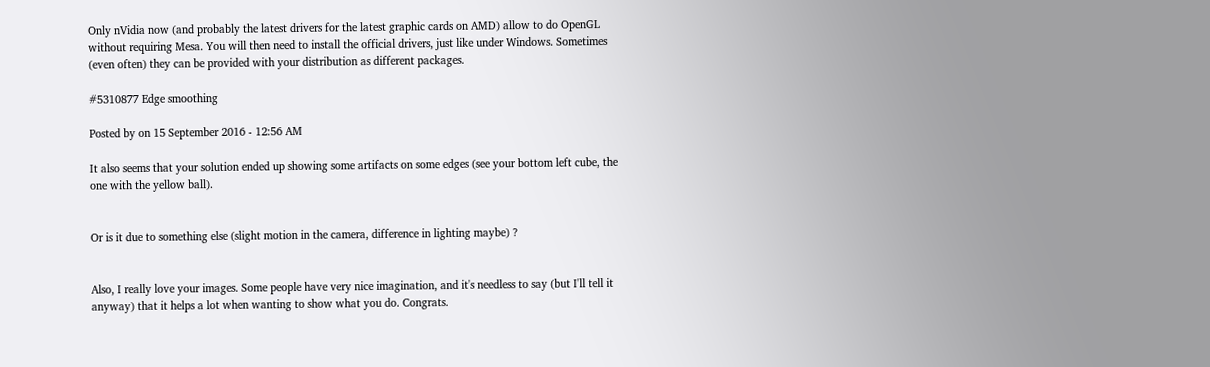Only nVidia now (and probably the latest drivers for the latest graphic cards on AMD) allow to do OpenGL without requiring Mesa. You will then need to install the official drivers, just like under Windows. Sometimes (even often) they can be provided with your distribution as different packages.

#5310877 Edge smoothing

Posted by on 15 September 2016 - 12:56 AM

It also seems that your solution ended up showing some artifacts on some edges (see your bottom left cube, the one with the yellow ball).


Or is it due to something else (slight motion in the camera, difference in lighting maybe) ?


Also, I really love your images. Some people have very nice imagination, and it's needless to say (but I'll tell it anyway) that it helps a lot when wanting to show what you do. Congrats.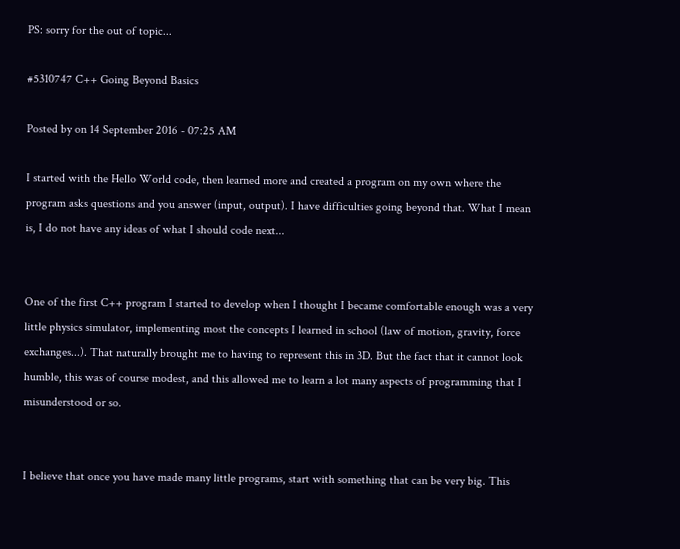PS: sorry for the out of topic...

#5310747 C++ Going Beyond Basics

Posted by on 14 September 2016 - 07:25 AM

I started with the Hello World code, then learned more and created a program on my own where the program asks questions and you answer (input, output). I have difficulties going beyond that. What I mean is, I do not have any ideas of what I should code next...


One of the first C++ program I started to develop when I thought I became comfortable enough was a very little physics simulator, implementing most the concepts I learned in school (law of motion, gravity, force exchanges...). That naturally brought me to having to represent this in 3D. But the fact that it cannot look humble, this was of course modest, and this allowed me to learn a lot many aspects of programming that I misunderstood or so.


I believe that once you have made many little programs, start with something that can be very big. This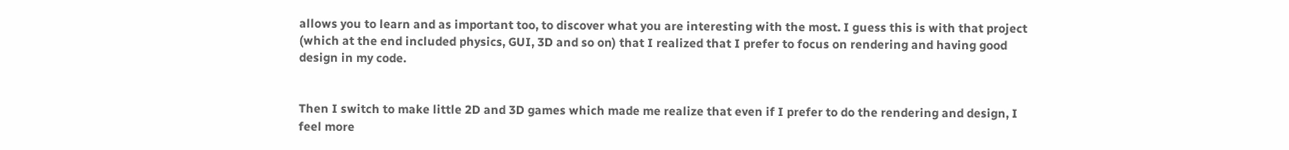allows you to learn and as important too, to discover what you are interesting with the most. I guess this is with that project (which at the end included physics, GUI, 3D and so on) that I realized that I prefer to focus on rendering and having good design in my code.


Then I switch to make little 2D and 3D games which made me realize that even if I prefer to do the rendering and design, I feel more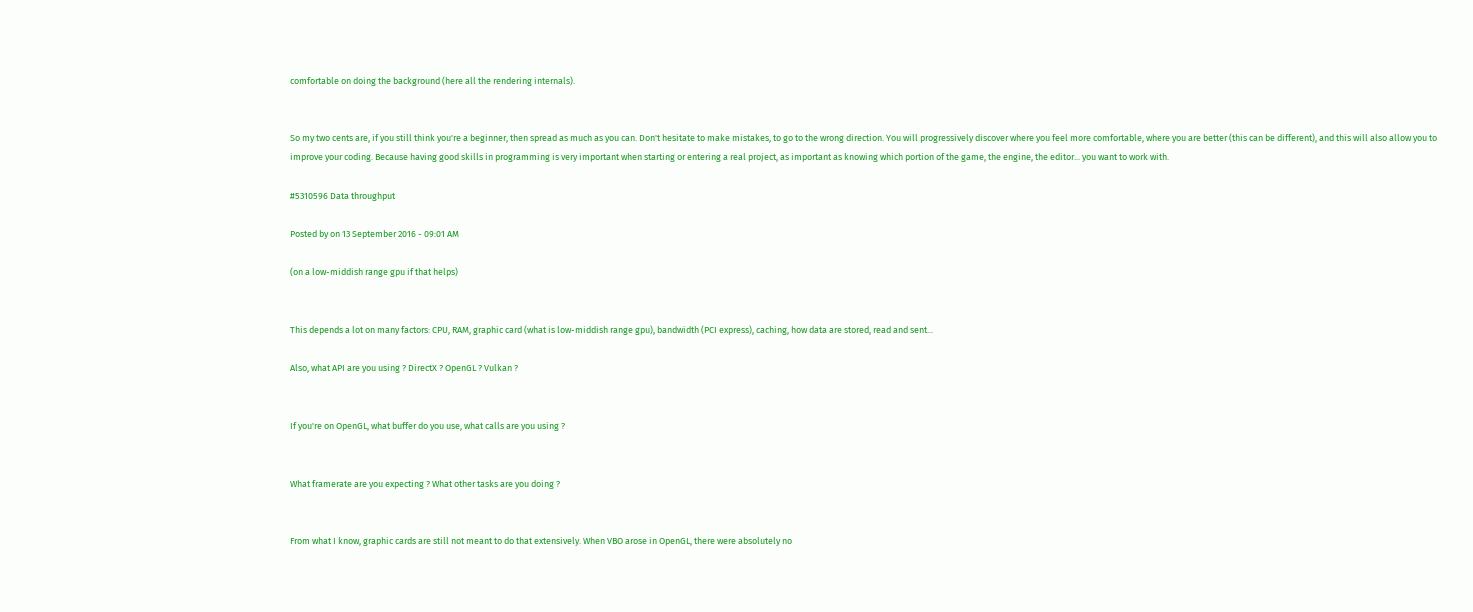comfortable on doing the background (here all the rendering internals).


So my two cents are, if you still think you're a beginner, then spread as much as you can. Don't hesitate to make mistakes, to go to the wrong direction. You will progressively discover where you feel more comfortable, where you are better (this can be different), and this will also allow you to improve your coding. Because having good skills in programming is very important when starting or entering a real project, as important as knowing which portion of the game, the engine, the editor... you want to work with.

#5310596 Data throughput

Posted by on 13 September 2016 - 09:01 AM

(on a low-middish range gpu if that helps)


This depends a lot on many factors: CPU, RAM, graphic card (what is low-middish range gpu), bandwidth (PCI express), caching, how data are stored, read and sent...

Also, what API are you using ? DirectX ? OpenGL ? Vulkan ?


If you're on OpenGL, what buffer do you use, what calls are you using ?


What framerate are you expecting ? What other tasks are you doing ?


From what I know, graphic cards are still not meant to do that extensively. When VBO arose in OpenGL, there were absolutely no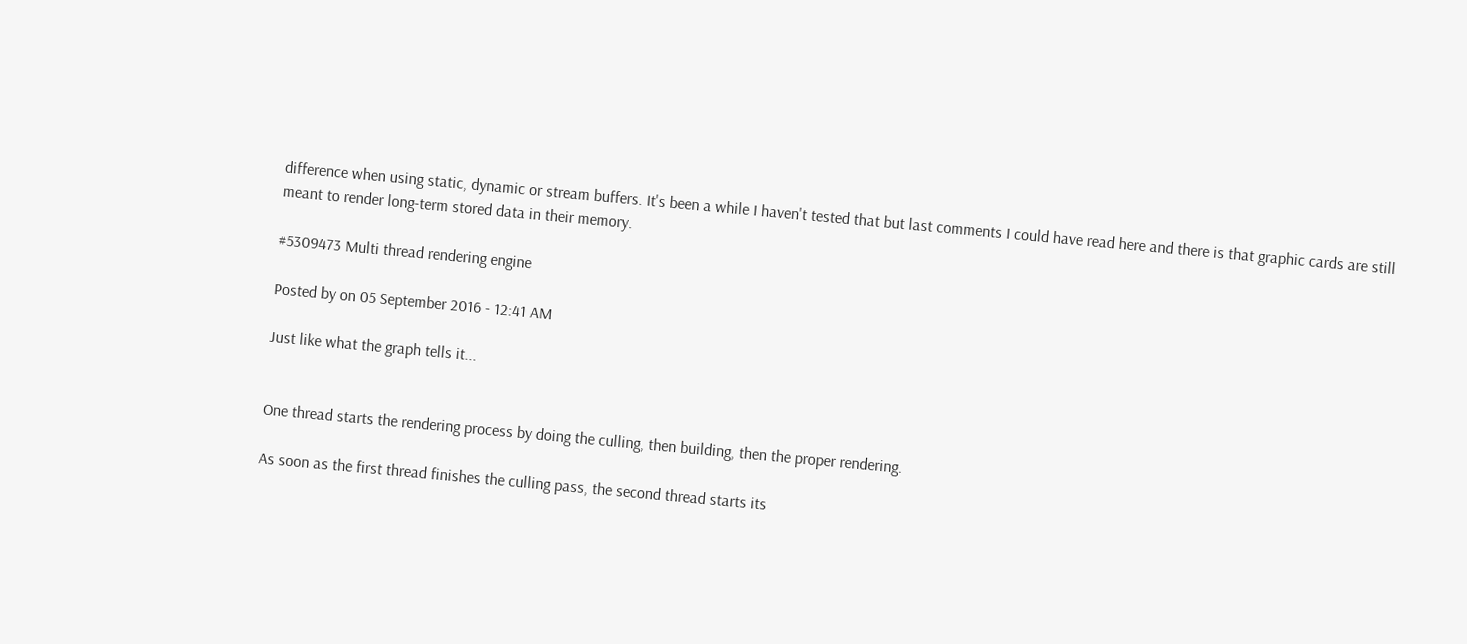difference when using static, dynamic or stream buffers. It's been a while I haven't tested that but last comments I could have read here and there is that graphic cards are still meant to render long-term stored data in their memory.

#5309473 Multi thread rendering engine

Posted by on 05 September 2016 - 12:41 AM

Just like what the graph tells it...


One thread starts the rendering process by doing the culling, then building, then the proper rendering.

As soon as the first thread finishes the culling pass, the second thread starts its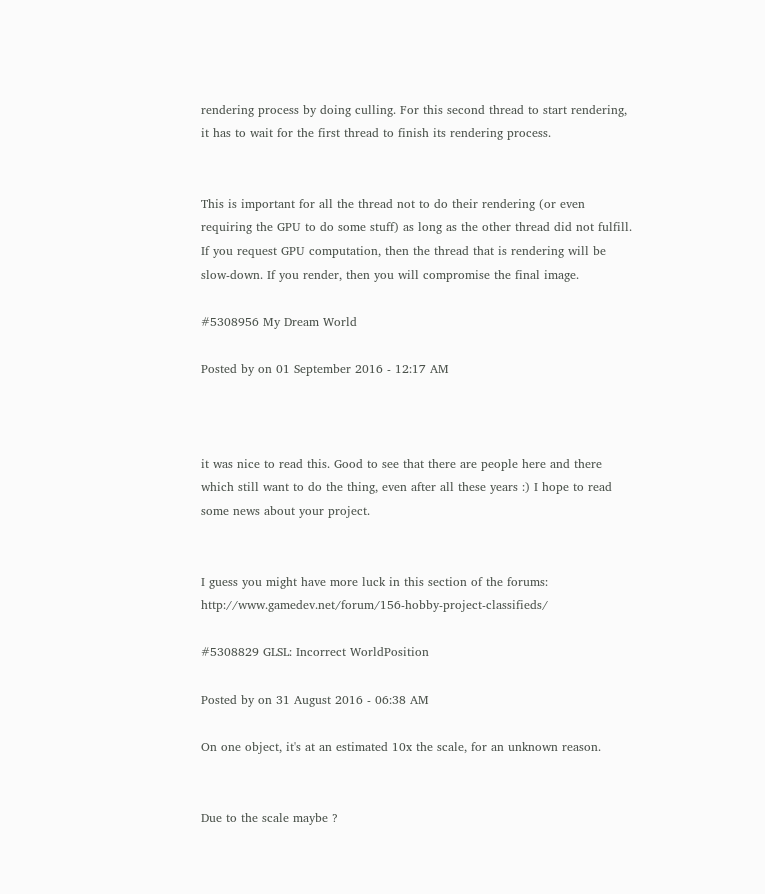rendering process by doing culling. For this second thread to start rendering, it has to wait for the first thread to finish its rendering process.


This is important for all the thread not to do their rendering (or even requiring the GPU to do some stuff) as long as the other thread did not fulfill. If you request GPU computation, then the thread that is rendering will be slow-down. If you render, then you will compromise the final image.

#5308956 My Dream World

Posted by on 01 September 2016 - 12:17 AM



it was nice to read this. Good to see that there are people here and there which still want to do the thing, even after all these years :) I hope to read some news about your project.


I guess you might have more luck in this section of the forums: http://www.gamedev.net/forum/156-hobby-project-classifieds/

#5308829 GLSL: Incorrect WorldPosition

Posted by on 31 August 2016 - 06:38 AM

On one object, it's at an estimated 10x the scale, for an unknown reason.


Due to the scale maybe ?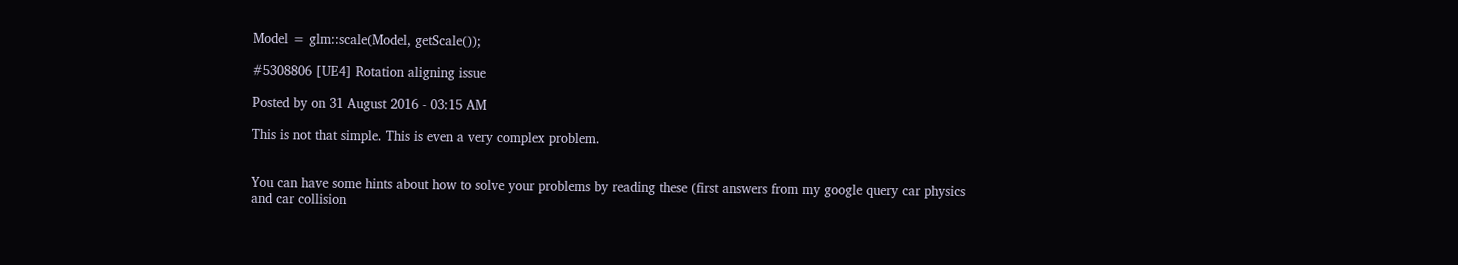Model = glm::scale(Model, getScale());

#5308806 [UE4] Rotation aligning issue

Posted by on 31 August 2016 - 03:15 AM

This is not that simple. This is even a very complex problem.


You can have some hints about how to solve your problems by reading these (first answers from my google query car physics and car collision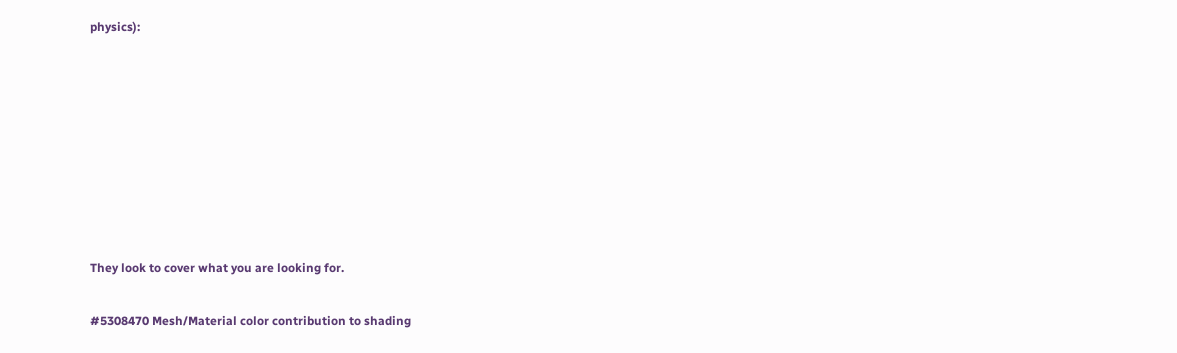physics):








They look to cover what you are looking for.

#5308470 Mesh/Material color contribution to shading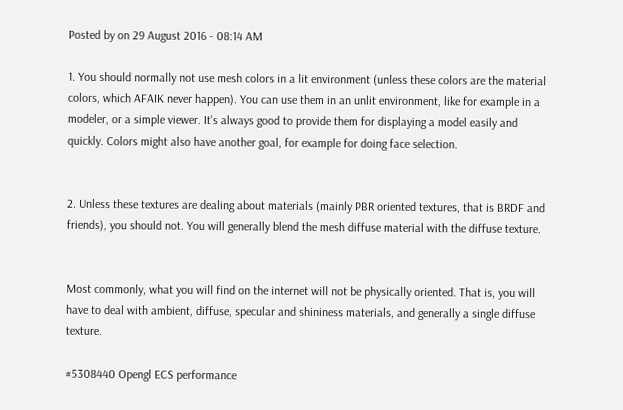Posted by on 29 August 2016 - 08:14 AM

1. You should normally not use mesh colors in a lit environment (unless these colors are the material colors, which AFAIK never happen). You can use them in an unlit environment, like for example in a modeler, or a simple viewer. It's always good to provide them for displaying a model easily and quickly. Colors might also have another goal, for example for doing face selection.


2. Unless these textures are dealing about materials (mainly PBR oriented textures, that is BRDF and friends), you should not. You will generally blend the mesh diffuse material with the diffuse texture.


Most commonly, what you will find on the internet will not be physically oriented. That is, you will have to deal with ambient, diffuse, specular and shininess materials, and generally a single diffuse texture.

#5308440 Opengl ECS performance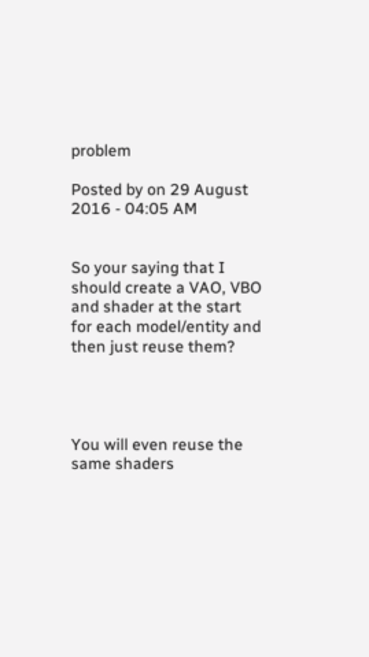problem

Posted by on 29 August 2016 - 04:05 AM


So your saying that I should create a VAO, VBO and shader at the start for each model/entity and then just reuse them?




You will even reuse the same shaders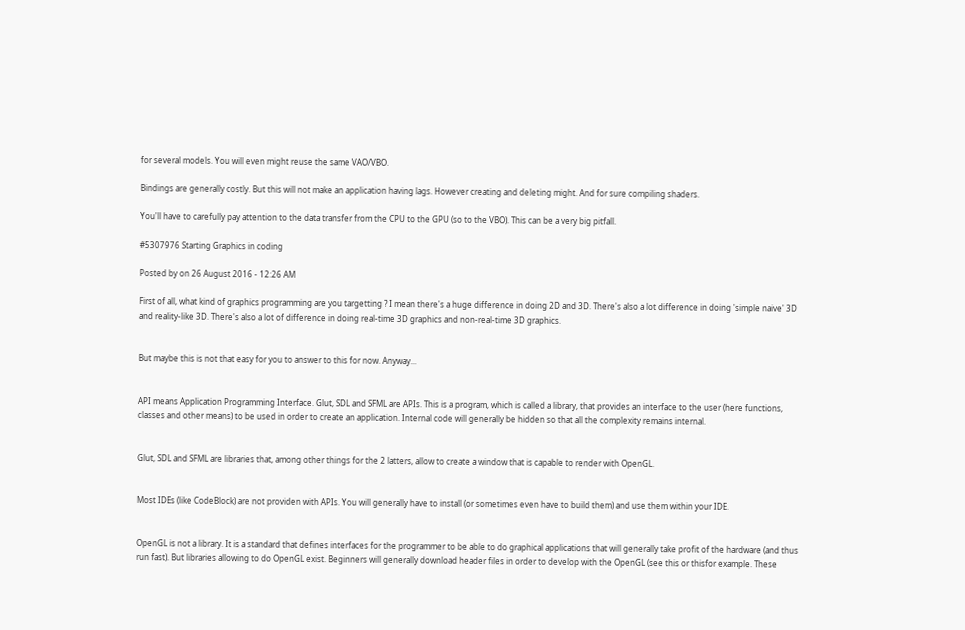for several models. You will even might reuse the same VAO/VBO.

Bindings are generally costly. But this will not make an application having lags. However creating and deleting might. And for sure compiling shaders.

You'll have to carefully pay attention to the data transfer from the CPU to the GPU (so to the VBO). This can be a very big pitfall.

#5307976 Starting Graphics in coding

Posted by on 26 August 2016 - 12:26 AM

First of all, what kind of graphics programming are you targetting ? I mean there's a huge difference in doing 2D and 3D. There's also a lot difference in doing 'simple naive' 3D and reality-like 3D. There's also a lot of difference in doing real-time 3D graphics and non-real-time 3D graphics.


But maybe this is not that easy for you to answer to this for now. Anyway...


API means Application Programming Interface. Glut, SDL and SFML are APIs. This is a program, which is called a library, that provides an interface to the user (here functions, classes and other means) to be used in order to create an application. Internal code will generally be hidden so that all the complexity remains internal.


Glut, SDL and SFML are libraries that, among other things for the 2 latters, allow to create a window that is capable to render with OpenGL.


Most IDEs (like CodeBlock) are not providen with APIs. You will generally have to install (or sometimes even have to build them) and use them within your IDE.


OpenGL is not a library. It is a standard that defines interfaces for the programmer to be able to do graphical applications that will generally take profit of the hardware (and thus run fast). But libraries allowing to do OpenGL exist. Beginners will generally download header files in order to develop with the OpenGL (see this or thisfor example. These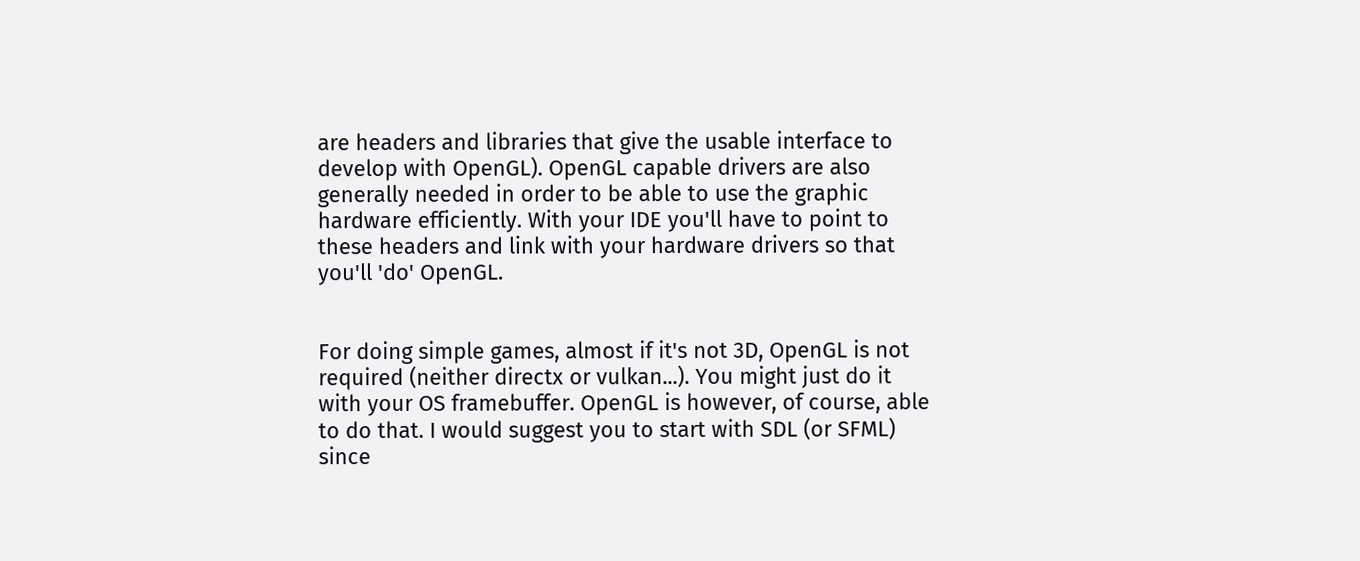are headers and libraries that give the usable interface to develop with OpenGL). OpenGL capable drivers are also generally needed in order to be able to use the graphic hardware efficiently. With your IDE you'll have to point to these headers and link with your hardware drivers so that you'll 'do' OpenGL.


For doing simple games, almost if it's not 3D, OpenGL is not required (neither directx or vulkan...). You might just do it with your OS framebuffer. OpenGL is however, of course, able to do that. I would suggest you to start with SDL (or SFML) since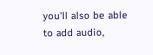you'll also be able to add audio,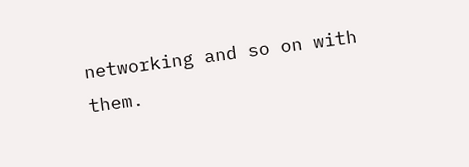networking and so on with them.